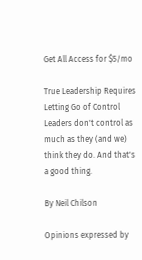Get All Access for $5/mo

True Leadership Requires Letting Go of Control Leaders don't control as much as they (and we) think they do. And that's a good thing.

By Neil Chilson

Opinions expressed by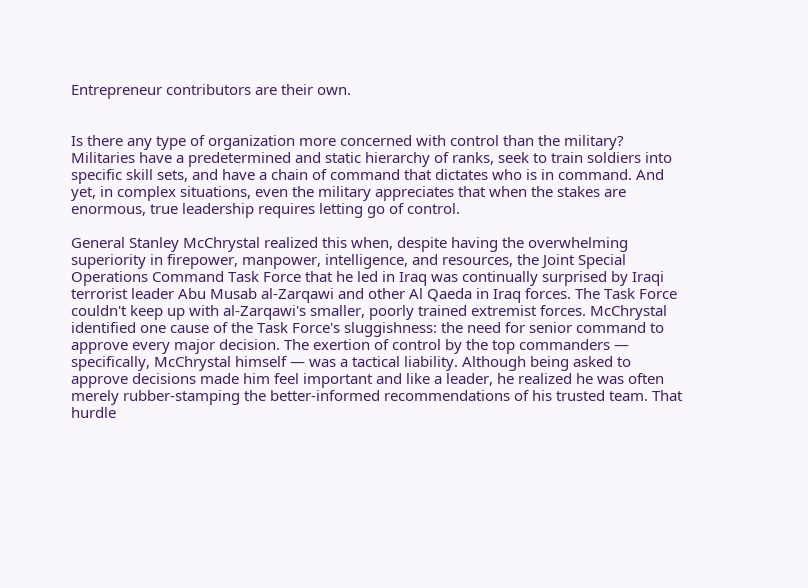Entrepreneur contributors are their own.


Is there any type of organization more concerned with control than the military? Militaries have a predetermined and static hierarchy of ranks, seek to train soldiers into specific skill sets, and have a chain of command that dictates who is in command. And yet, in complex situations, even the military appreciates that when the stakes are enormous, true leadership requires letting go of control.

General Stanley McChrystal realized this when, despite having the overwhelming superiority in firepower, manpower, intelligence, and resources, the Joint Special Operations Command Task Force that he led in Iraq was continually surprised by Iraqi terrorist leader Abu Musab al-Zarqawi and other Al Qaeda in Iraq forces. The Task Force couldn't keep up with al-Zarqawi's smaller, poorly trained extremist forces. McChrystal identified one cause of the Task Force's sluggishness: the need for senior command to approve every major decision. The exertion of control by the top commanders — specifically, McChrystal himself — was a tactical liability. Although being asked to approve decisions made him feel important and like a leader, he realized he was often merely rubber-stamping the better-informed recommendations of his trusted team. That hurdle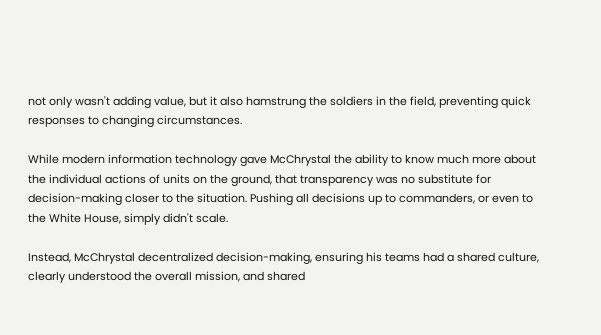not only wasn't adding value, but it also hamstrung the soldiers in the field, preventing quick responses to changing circumstances.

While modern information technology gave McChrystal the ability to know much more about the individual actions of units on the ground, that transparency was no substitute for decision-making closer to the situation. Pushing all decisions up to commanders, or even to the White House, simply didn't scale.

Instead, McChrystal decentralized decision-making, ensuring his teams had a shared culture, clearly understood the overall mission, and shared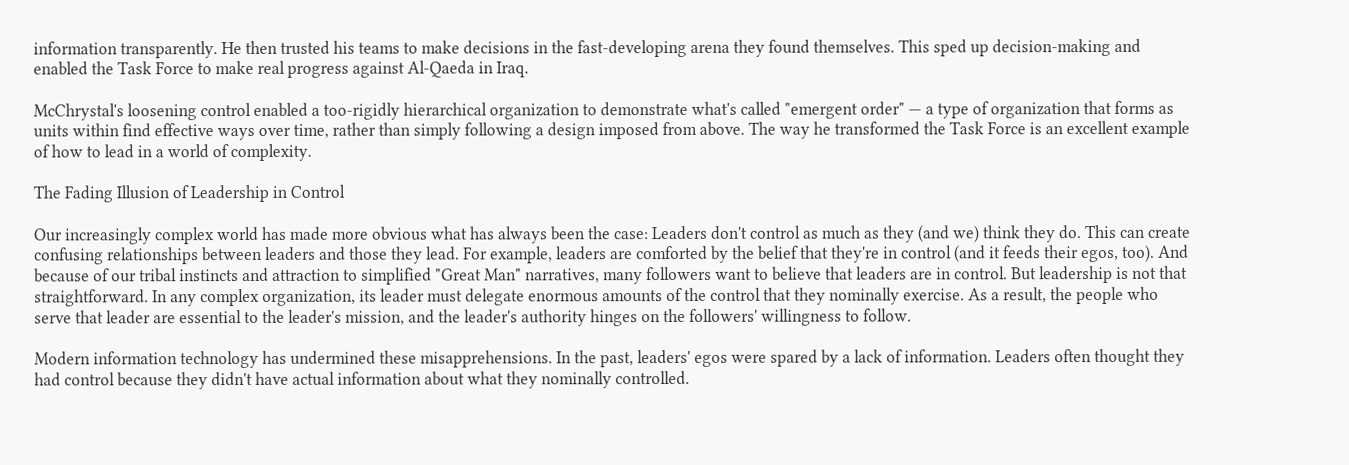information transparently. He then trusted his teams to make decisions in the fast-developing arena they found themselves. This sped up decision-making and enabled the Task Force to make real progress against Al-Qaeda in Iraq.

McChrystal's loosening control enabled a too-rigidly hierarchical organization to demonstrate what's called "emergent order" — a type of organization that forms as units within find effective ways over time, rather than simply following a design imposed from above. The way he transformed the Task Force is an excellent example of how to lead in a world of complexity.

The Fading Illusion of Leadership in Control

Our increasingly complex world has made more obvious what has always been the case: Leaders don't control as much as they (and we) think they do. This can create confusing relationships between leaders and those they lead. For example, leaders are comforted by the belief that they're in control (and it feeds their egos, too). And because of our tribal instincts and attraction to simplified "Great Man" narratives, many followers want to believe that leaders are in control. But leadership is not that straightforward. In any complex organization, its leader must delegate enormous amounts of the control that they nominally exercise. As a result, the people who serve that leader are essential to the leader's mission, and the leader's authority hinges on the followers' willingness to follow.

Modern information technology has undermined these misapprehensions. In the past, leaders' egos were spared by a lack of information. Leaders often thought they had control because they didn't have actual information about what they nominally controlled.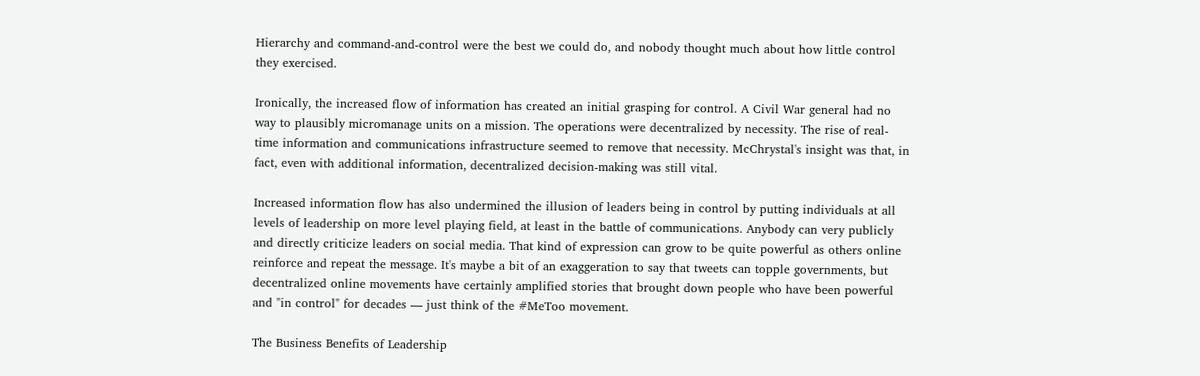Hierarchy and command-and-control were the best we could do, and nobody thought much about how little control they exercised.

Ironically, the increased flow of information has created an initial grasping for control. A Civil War general had no way to plausibly micromanage units on a mission. The operations were decentralized by necessity. The rise of real-time information and communications infrastructure seemed to remove that necessity. McChrystal's insight was that, in fact, even with additional information, decentralized decision-making was still vital.

Increased information flow has also undermined the illusion of leaders being in control by putting individuals at all levels of leadership on more level playing field, at least in the battle of communications. Anybody can very publicly and directly criticize leaders on social media. That kind of expression can grow to be quite powerful as others online reinforce and repeat the message. It's maybe a bit of an exaggeration to say that tweets can topple governments, but decentralized online movements have certainly amplified stories that brought down people who have been powerful and "in control" for decades — just think of the #MeToo movement.

The Business Benefits of Leadership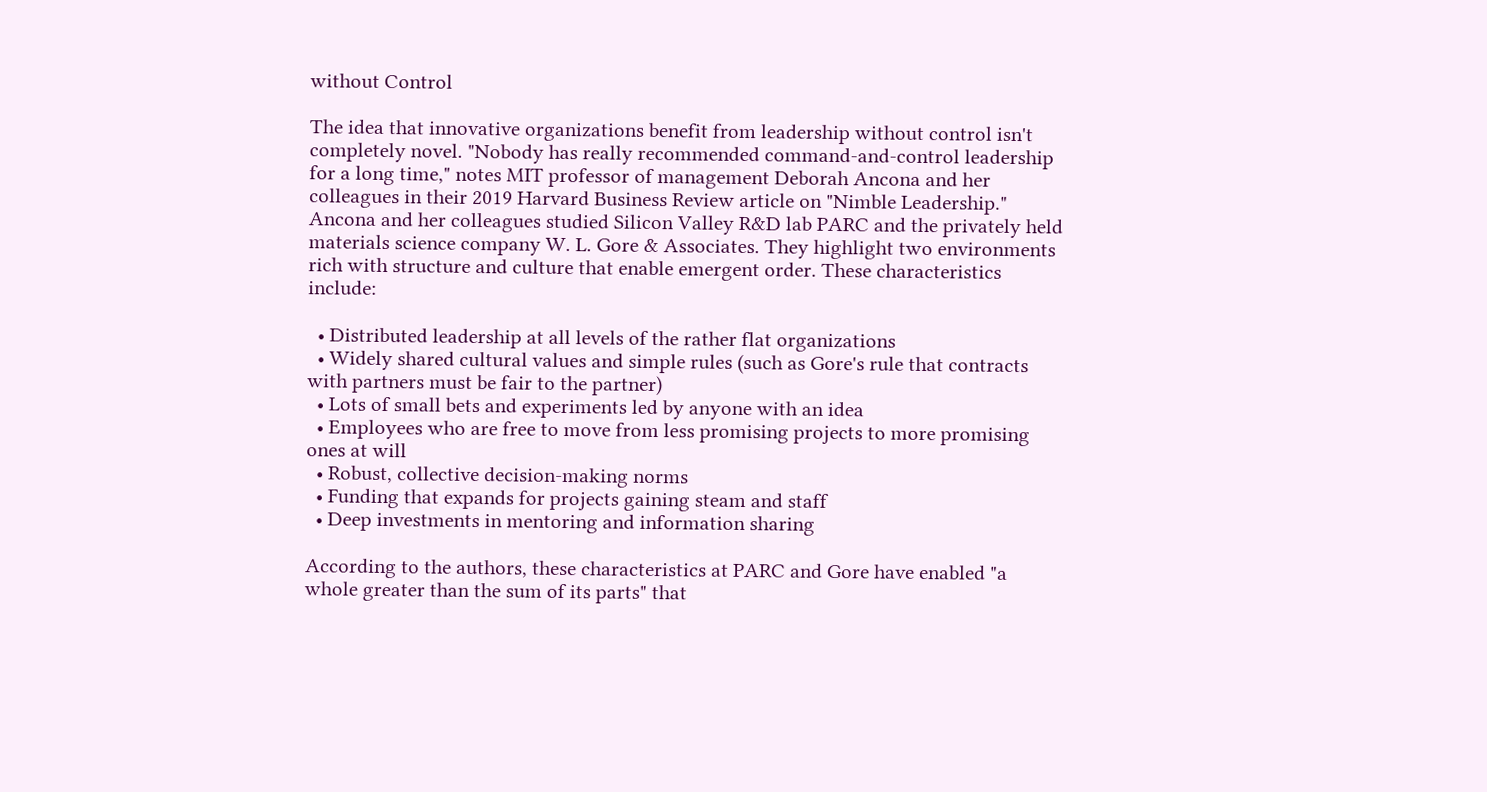without Control

The idea that innovative organizations benefit from leadership without control isn't completely novel. "Nobody has really recommended command-and-control leadership for a long time," notes MIT professor of management Deborah Ancona and her colleagues in their 2019 Harvard Business Review article on "Nimble Leadership." Ancona and her colleagues studied Silicon Valley R&D lab PARC and the privately held materials science company W. L. Gore & Associates. They highlight two environments rich with structure and culture that enable emergent order. These characteristics include:

  • Distributed leadership at all levels of the rather flat organizations
  • Widely shared cultural values and simple rules (such as Gore's rule that contracts with partners must be fair to the partner)
  • Lots of small bets and experiments led by anyone with an idea
  • Employees who are free to move from less promising projects to more promising ones at will
  • Robust, collective decision-making norms
  • Funding that expands for projects gaining steam and staff
  • Deep investments in mentoring and information sharing

According to the authors, these characteristics at PARC and Gore have enabled "a whole greater than the sum of its parts" that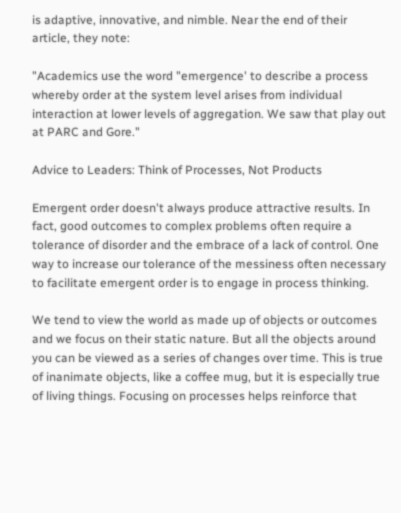is adaptive, innovative, and nimble. Near the end of their article, they note:

"Academics use the word "emergence' to describe a process whereby order at the system level arises from individual interaction at lower levels of aggregation. We saw that play out at PARC and Gore."

Advice to Leaders: Think of Processes, Not Products

Emergent order doesn't always produce attractive results. In fact, good outcomes to complex problems often require a tolerance of disorder and the embrace of a lack of control. One way to increase our tolerance of the messiness often necessary to facilitate emergent order is to engage in process thinking.

We tend to view the world as made up of objects or outcomes and we focus on their static nature. But all the objects around you can be viewed as a series of changes over time. This is true of inanimate objects, like a coffee mug, but it is especially true of living things. Focusing on processes helps reinforce that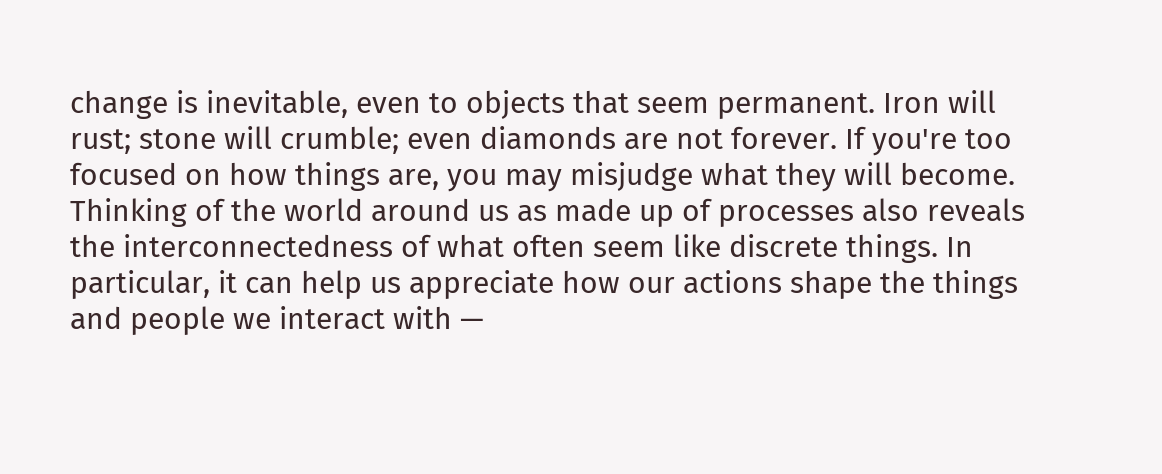change is inevitable, even to objects that seem permanent. Iron will rust; stone will crumble; even diamonds are not forever. If you're too focused on how things are, you may misjudge what they will become. Thinking of the world around us as made up of processes also reveals the interconnectedness of what often seem like discrete things. In particular, it can help us appreciate how our actions shape the things and people we interact with —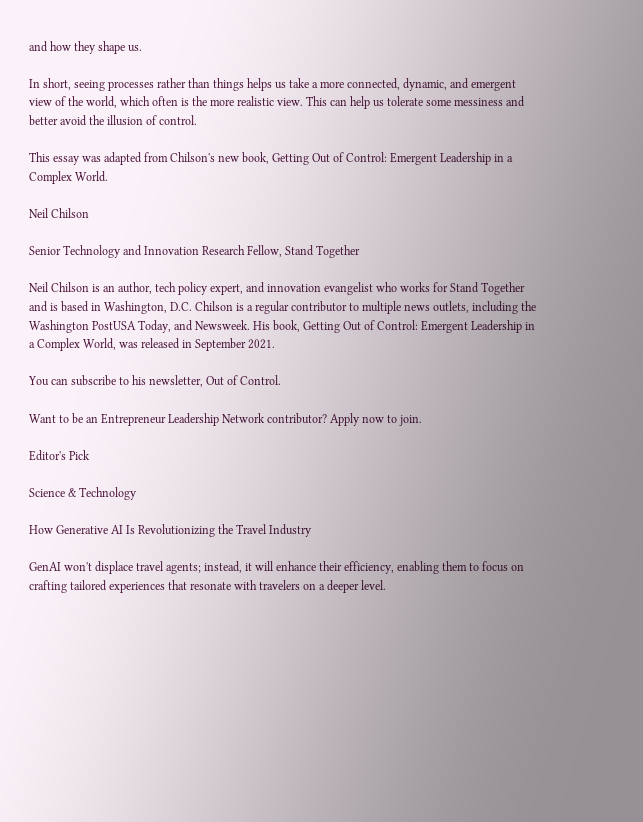and how they shape us.

In short, seeing processes rather than things helps us take a more connected, dynamic, and emergent view of the world, which often is the more realistic view. This can help us tolerate some messiness and better avoid the illusion of control.

This essay was adapted from Chilson's new book, Getting Out of Control: Emergent Leadership in a Complex World.

Neil Chilson

Senior Technology and Innovation Research Fellow, Stand Together

Neil Chilson is an author, tech policy expert, and innovation evangelist who works for Stand Together and is based in Washington, D.C. Chilson is a regular contributor to multiple news outlets, including the Washington PostUSA Today, and Newsweek. His book, Getting Out of Control: Emergent Leadership in a Complex World, was released in September 2021.

You can subscribe to his newsletter, Out of Control.

Want to be an Entrepreneur Leadership Network contributor? Apply now to join.

Editor's Pick

Science & Technology

How Generative AI Is Revolutionizing the Travel Industry

GenAI won't displace travel agents; instead, it will enhance their efficiency, enabling them to focus on crafting tailored experiences that resonate with travelers on a deeper level.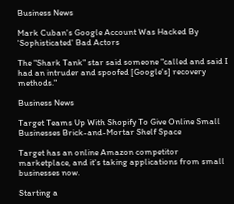Business News

Mark Cuban's Google Account Was Hacked By 'Sophisticated' Bad Actors

The "Shark Tank" star said someone "called and said I had an intruder and spoofed [Google's] recovery methods."

Business News

Target Teams Up With Shopify To Give Online Small Businesses Brick-and-Mortar Shelf Space

Target has an online Amazon competitor marketplace, and it's taking applications from small businesses now.

Starting a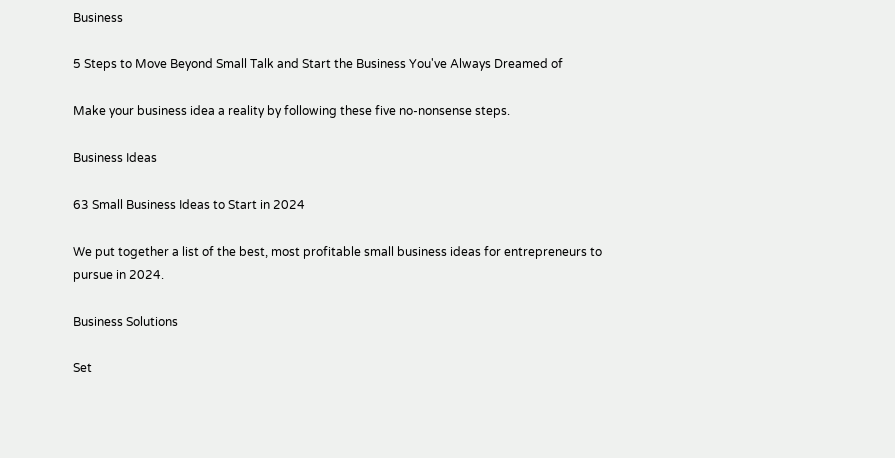Business

5 Steps to Move Beyond Small Talk and Start the Business You've Always Dreamed of

Make your business idea a reality by following these five no-nonsense steps.

Business Ideas

63 Small Business Ideas to Start in 2024

We put together a list of the best, most profitable small business ideas for entrepreneurs to pursue in 2024.

Business Solutions

Set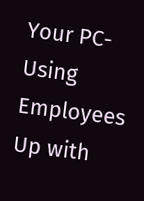Your PC-Using Employees Up with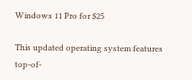Windows 11 Pro for $25

This updated operating system features top-of-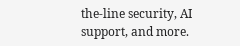the-line security, AI support, and more.